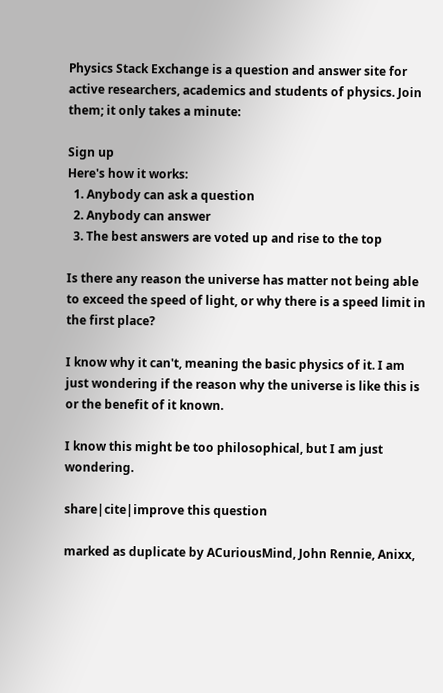Physics Stack Exchange is a question and answer site for active researchers, academics and students of physics. Join them; it only takes a minute:

Sign up
Here's how it works:
  1. Anybody can ask a question
  2. Anybody can answer
  3. The best answers are voted up and rise to the top

Is there any reason the universe has matter not being able to exceed the speed of light, or why there is a speed limit in the first place?

I know why it can't, meaning the basic physics of it. I am just wondering if the reason why the universe is like this is or the benefit of it known.

I know this might be too philosophical, but I am just wondering.

share|cite|improve this question

marked as duplicate by ACuriousMind, John Rennie, Anixx,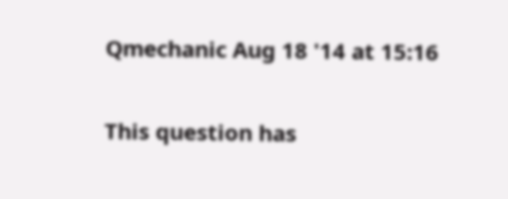Qmechanic Aug 18 '14 at 15:16

This question has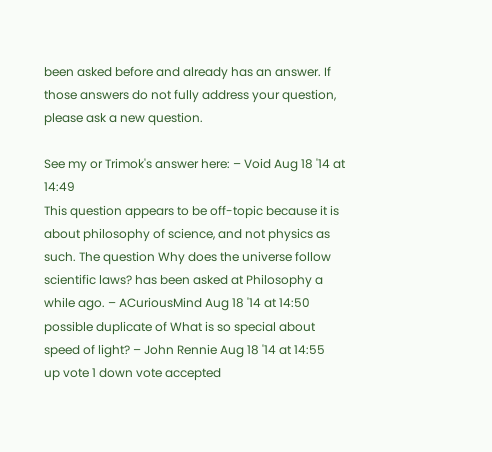been asked before and already has an answer. If those answers do not fully address your question, please ask a new question.

See my or Trimok's answer here: – Void Aug 18 '14 at 14:49
This question appears to be off-topic because it is about philosophy of science, and not physics as such. The question Why does the universe follow scientific laws? has been asked at Philosophy a while ago. – ACuriousMind Aug 18 '14 at 14:50
possible duplicate of What is so special about speed of light? – John Rennie Aug 18 '14 at 14:55
up vote 1 down vote accepted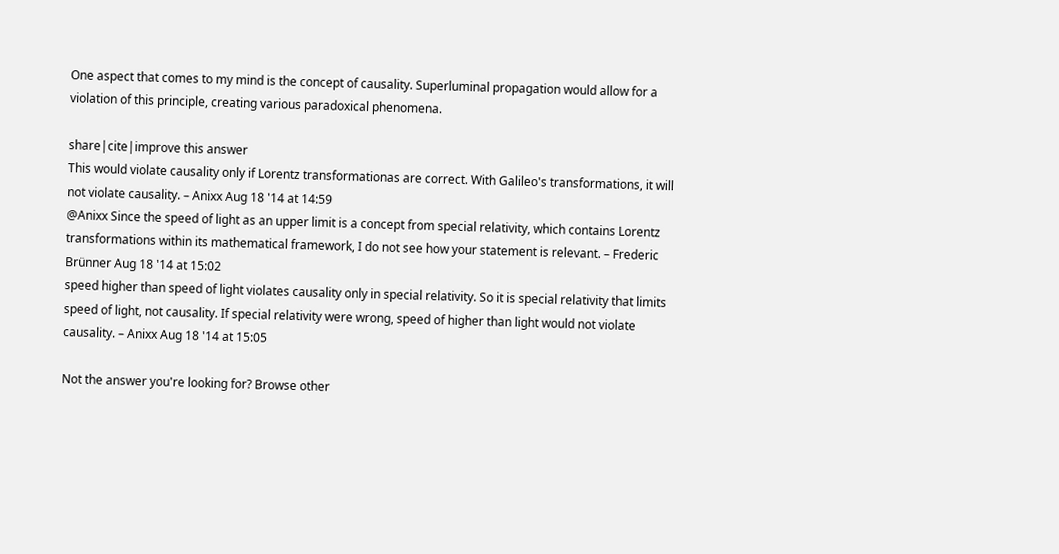One aspect that comes to my mind is the concept of causality. Superluminal propagation would allow for a violation of this principle, creating various paradoxical phenomena.

share|cite|improve this answer
This would violate causality only if Lorentz transformationas are correct. With Galileo's transformations, it will not violate causality. – Anixx Aug 18 '14 at 14:59
@Anixx Since the speed of light as an upper limit is a concept from special relativity, which contains Lorentz transformations within its mathematical framework, I do not see how your statement is relevant. – Frederic Brünner Aug 18 '14 at 15:02
speed higher than speed of light violates causality only in special relativity. So it is special relativity that limits speed of light, not causality. If special relativity were wrong, speed of higher than light would not violate causality. – Anixx Aug 18 '14 at 15:05

Not the answer you're looking for? Browse other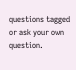questions tagged or ask your own question.